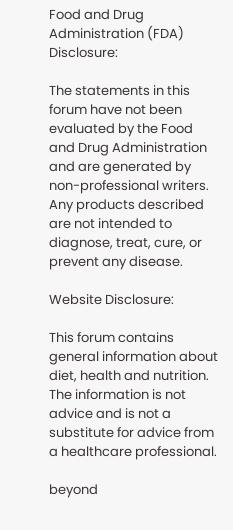Food and Drug Administration (FDA) Disclosure:

The statements in this forum have not been evaluated by the Food and Drug Administration and are generated by non-professional writers. Any products described are not intended to diagnose, treat, cure, or prevent any disease.

Website Disclosure:

This forum contains general information about diet, health and nutrition. The information is not advice and is not a substitute for advice from a healthcare professional.

beyond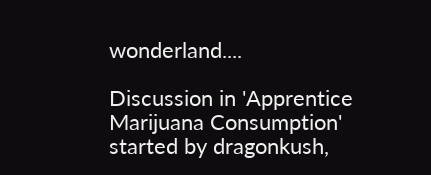wonderland....

Discussion in 'Apprentice Marijuana Consumption' started by dragonkush,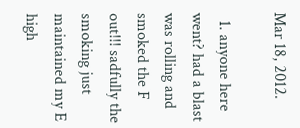Mar 18, 2012.

  1. anyone here went? had a blast was rolling and smoked the F out!!! sadfully the smoking just maintained my E high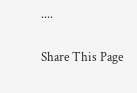....

Share This Page